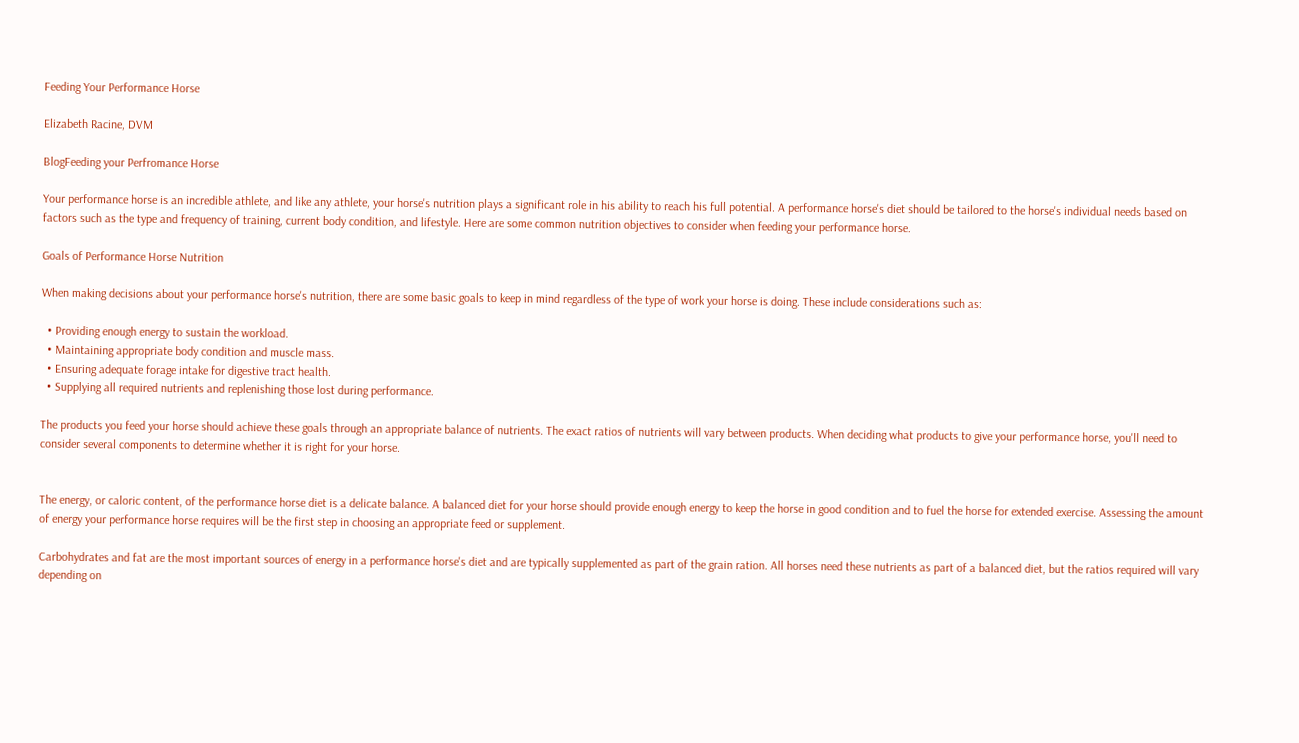Feeding Your Performance Horse

Elizabeth Racine, DVM

BlogFeeding your Perfromance Horse

Your performance horse is an incredible athlete, and like any athlete, your horse's nutrition plays a significant role in his ability to reach his full potential. A performance horse's diet should be tailored to the horse's individual needs based on factors such as the type and frequency of training, current body condition, and lifestyle. Here are some common nutrition objectives to consider when feeding your performance horse.

Goals of Performance Horse Nutrition

When making decisions about your performance horse's nutrition, there are some basic goals to keep in mind regardless of the type of work your horse is doing. These include considerations such as:

  • Providing enough energy to sustain the workload.
  • Maintaining appropriate body condition and muscle mass.
  • Ensuring adequate forage intake for digestive tract health.
  • Supplying all required nutrients and replenishing those lost during performance.

The products you feed your horse should achieve these goals through an appropriate balance of nutrients. The exact ratios of nutrients will vary between products. When deciding what products to give your performance horse, you'll need to consider several components to determine whether it is right for your horse.


The energy, or caloric content, of the performance horse diet is a delicate balance. A balanced diet for your horse should provide enough energy to keep the horse in good condition and to fuel the horse for extended exercise. Assessing the amount of energy your performance horse requires will be the first step in choosing an appropriate feed or supplement.

Carbohydrates and fat are the most important sources of energy in a performance horse's diet and are typically supplemented as part of the grain ration. All horses need these nutrients as part of a balanced diet, but the ratios required will vary depending on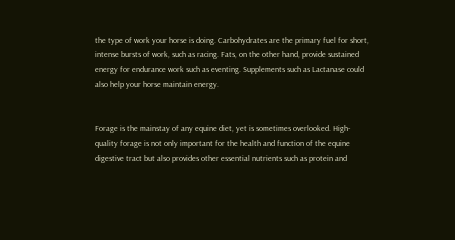the type of work your horse is doing. Carbohydrates are the primary fuel for short, intense bursts of work, such as racing. Fats, on the other hand, provide sustained energy for endurance work such as eventing. Supplements such as Lactanase could also help your horse maintain energy.


Forage is the mainstay of any equine diet, yet is sometimes overlooked. High-quality forage is not only important for the health and function of the equine digestive tract but also provides other essential nutrients such as protein and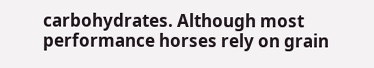carbohydrates. Although most performance horses rely on grain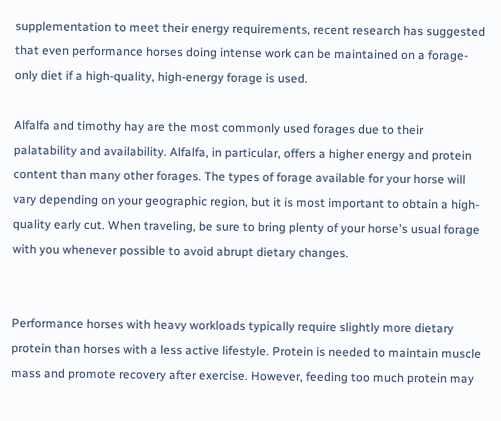supplementation to meet their energy requirements, recent research has suggested that even performance horses doing intense work can be maintained on a forage-only diet if a high-quality, high-energy forage is used.

Alfalfa and timothy hay are the most commonly used forages due to their palatability and availability. Alfalfa, in particular, offers a higher energy and protein content than many other forages. The types of forage available for your horse will vary depending on your geographic region, but it is most important to obtain a high-quality early cut. When traveling, be sure to bring plenty of your horse's usual forage with you whenever possible to avoid abrupt dietary changes.


Performance horses with heavy workloads typically require slightly more dietary protein than horses with a less active lifestyle. Protein is needed to maintain muscle mass and promote recovery after exercise. However, feeding too much protein may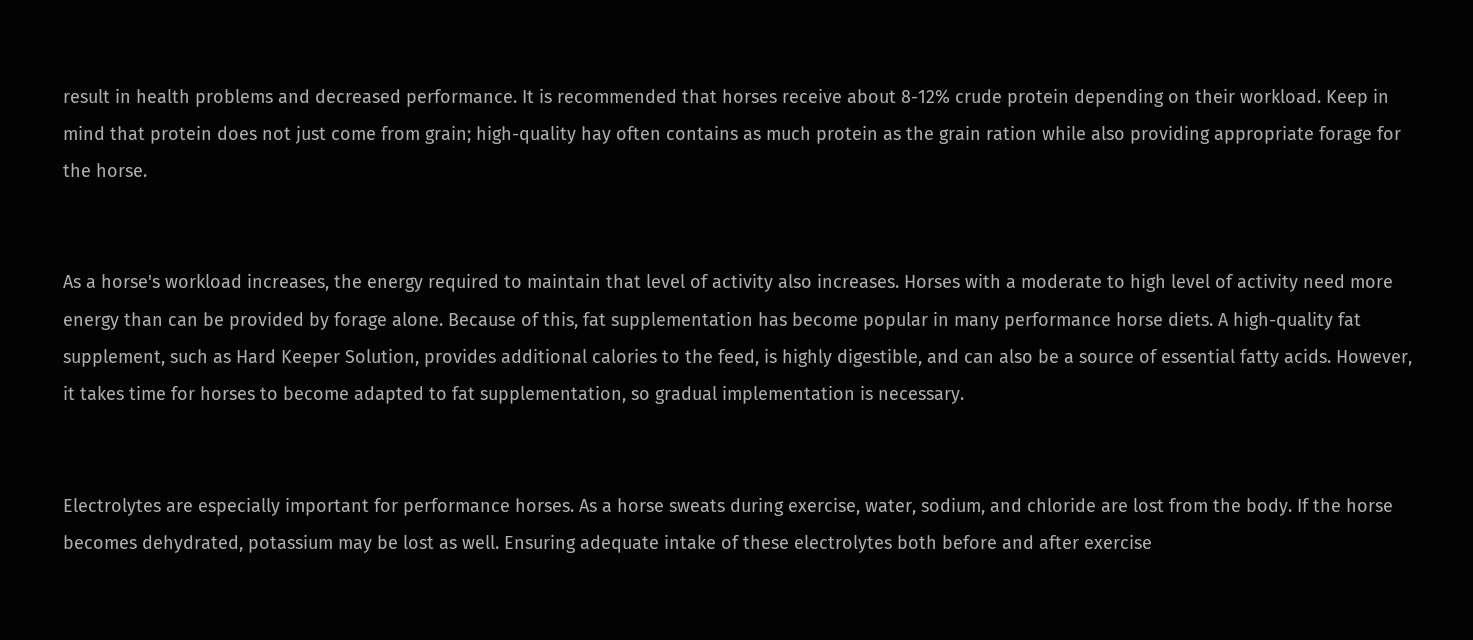result in health problems and decreased performance. It is recommended that horses receive about 8-12% crude protein depending on their workload. Keep in mind that protein does not just come from grain; high-quality hay often contains as much protein as the grain ration while also providing appropriate forage for the horse.


As a horse's workload increases, the energy required to maintain that level of activity also increases. Horses with a moderate to high level of activity need more energy than can be provided by forage alone. Because of this, fat supplementation has become popular in many performance horse diets. A high-quality fat supplement, such as Hard Keeper Solution, provides additional calories to the feed, is highly digestible, and can also be a source of essential fatty acids. However, it takes time for horses to become adapted to fat supplementation, so gradual implementation is necessary.


Electrolytes are especially important for performance horses. As a horse sweats during exercise, water, sodium, and chloride are lost from the body. If the horse becomes dehydrated, potassium may be lost as well. Ensuring adequate intake of these electrolytes both before and after exercise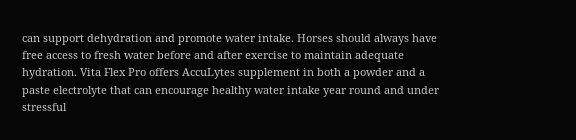can support dehydration and promote water intake. Horses should always have free access to fresh water before and after exercise to maintain adequate hydration. Vita Flex Pro offers AccuLytes supplement in both a powder and a paste electrolyte that can encourage healthy water intake year round and under stressful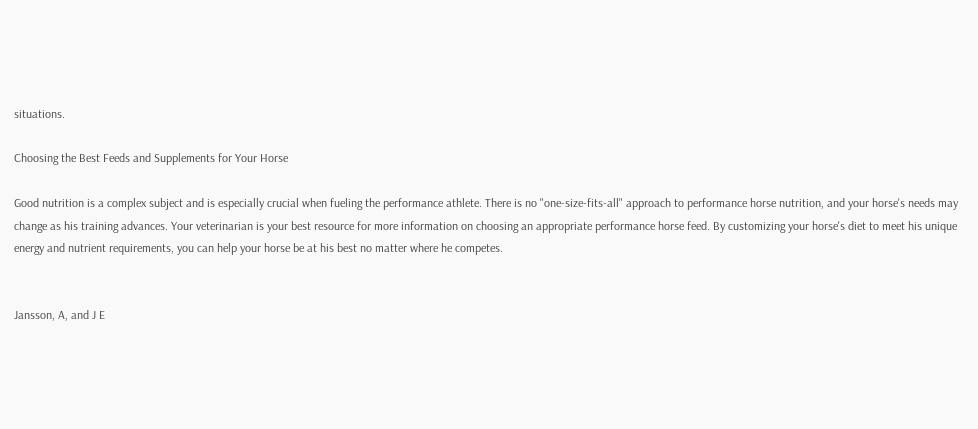situations.

Choosing the Best Feeds and Supplements for Your Horse

Good nutrition is a complex subject and is especially crucial when fueling the performance athlete. There is no "one-size-fits-all" approach to performance horse nutrition, and your horse's needs may change as his training advances. Your veterinarian is your best resource for more information on choosing an appropriate performance horse feed. By customizing your horse's diet to meet his unique energy and nutrient requirements, you can help your horse be at his best no matter where he competes.


Jansson, A, and J E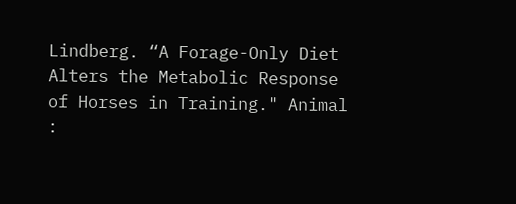Lindberg. “A Forage-Only Diet Alters the Metabolic Response of Horses in Training." Animal :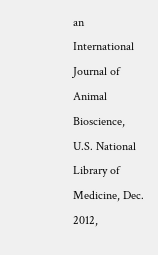an International Journal of Animal Bioscience, U.S. National Library of Medicine, Dec. 2012,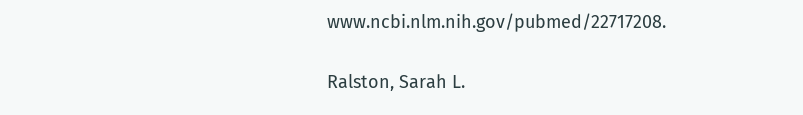www.ncbi.nlm.nih.gov/pubmed/22717208.

Ralston, Sarah L.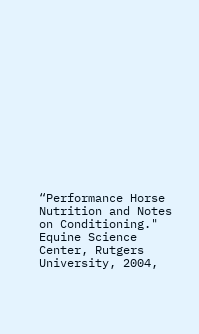“Performance Horse Nutrition and Notes on Conditioning." Equine Science Center, Rutgers University, 2004,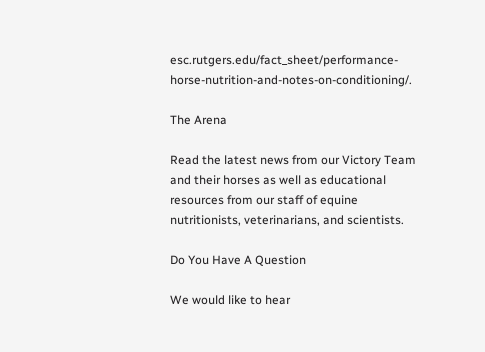esc.rutgers.edu/fact_sheet/performance-horse-nutrition-and-notes-on-conditioning/.

The Arena

Read the latest news from our Victory Team and their horses as well as educational resources from our staff of equine nutritionists, veterinarians, and scientists.

Do You Have A Question

We would like to hear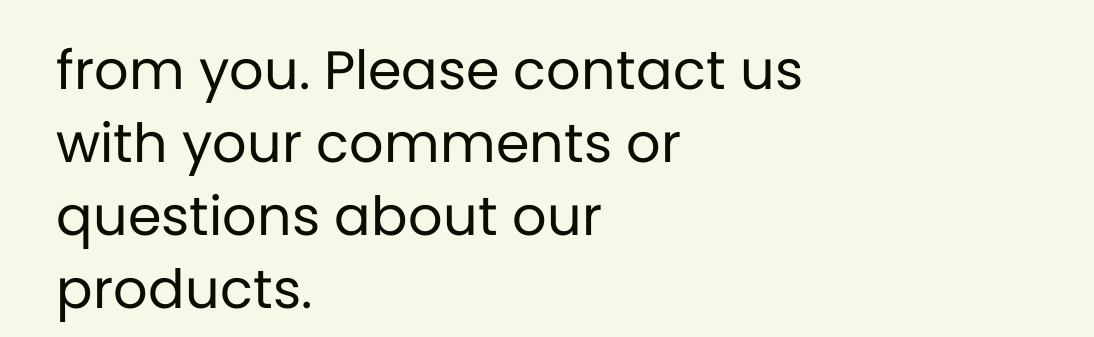from you. Please contact us with your comments or questions about our products.